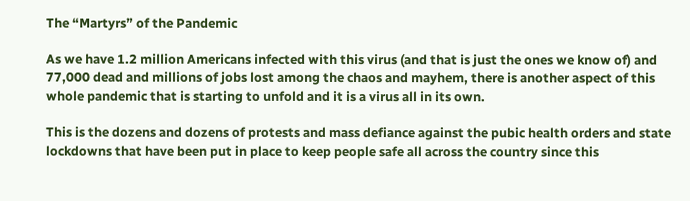The “Martyrs” of the Pandemic

As we have 1.2 million Americans infected with this virus (and that is just the ones we know of) and 77,000 dead and millions of jobs lost among the chaos and mayhem, there is another aspect of this whole pandemic that is starting to unfold and it is a virus all in its own.

This is the dozens and dozens of protests and mass defiance against the pubic health orders and state lockdowns that have been put in place to keep people safe all across the country since this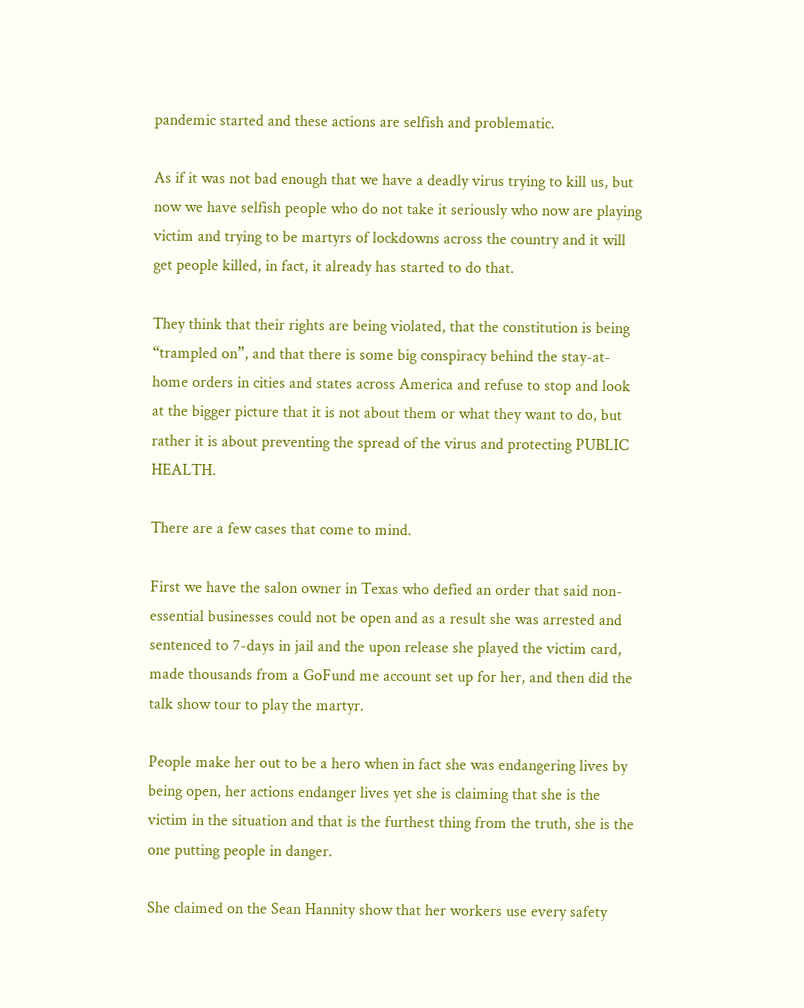pandemic started and these actions are selfish and problematic.

As if it was not bad enough that we have a deadly virus trying to kill us, but now we have selfish people who do not take it seriously who now are playing victim and trying to be martyrs of lockdowns across the country and it will get people killed, in fact, it already has started to do that.

They think that their rights are being violated, that the constitution is being “trampled on”, and that there is some big conspiracy behind the stay-at-home orders in cities and states across America and refuse to stop and look at the bigger picture that it is not about them or what they want to do, but rather it is about preventing the spread of the virus and protecting PUBLIC HEALTH.

There are a few cases that come to mind.

First we have the salon owner in Texas who defied an order that said non-essential businesses could not be open and as a result she was arrested and sentenced to 7-days in jail and the upon release she played the victim card, made thousands from a GoFund me account set up for her, and then did the talk show tour to play the martyr.

People make her out to be a hero when in fact she was endangering lives by being open, her actions endanger lives yet she is claiming that she is the victim in the situation and that is the furthest thing from the truth, she is the one putting people in danger.

She claimed on the Sean Hannity show that her workers use every safety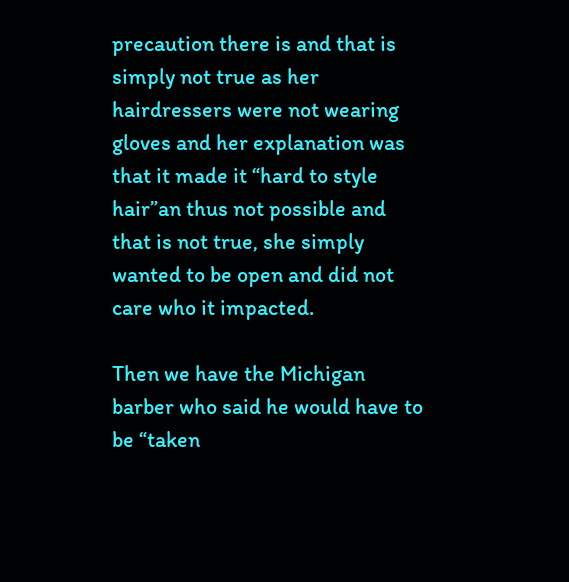precaution there is and that is simply not true as her hairdressers were not wearing gloves and her explanation was that it made it “hard to style hair”an thus not possible and that is not true, she simply wanted to be open and did not care who it impacted.

Then we have the Michigan barber who said he would have to be “taken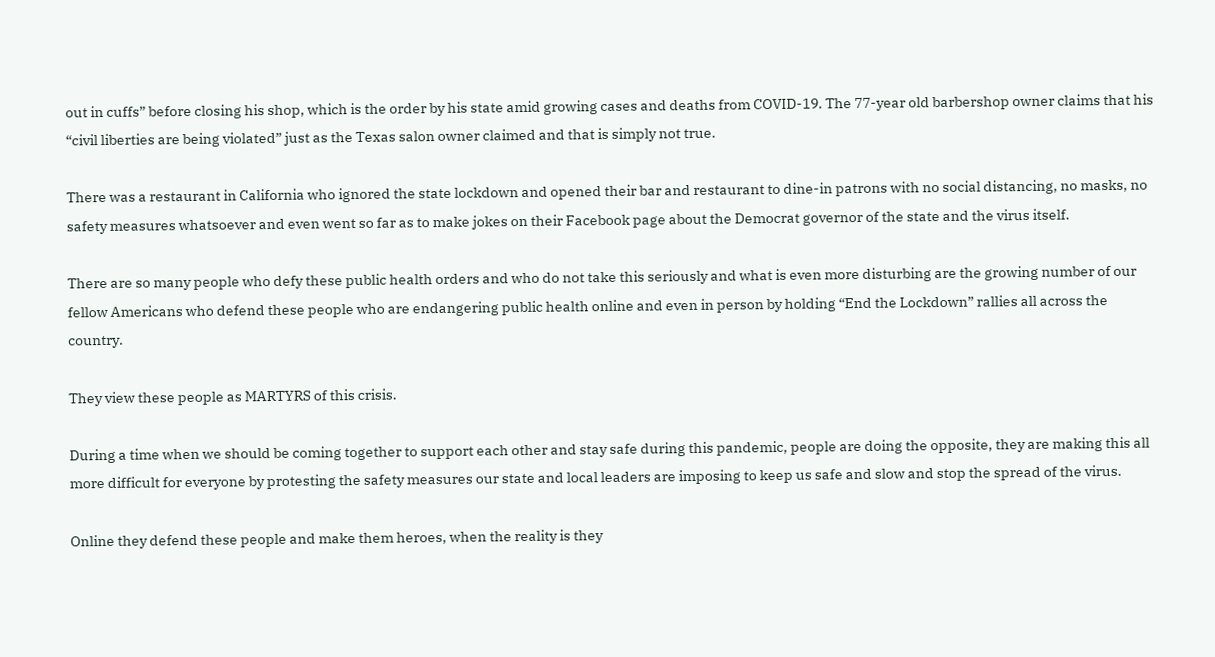out in cuffs” before closing his shop, which is the order by his state amid growing cases and deaths from COVID-19. The 77-year old barbershop owner claims that his “civil liberties are being violated” just as the Texas salon owner claimed and that is simply not true.

There was a restaurant in California who ignored the state lockdown and opened their bar and restaurant to dine-in patrons with no social distancing, no masks, no safety measures whatsoever and even went so far as to make jokes on their Facebook page about the Democrat governor of the state and the virus itself.

There are so many people who defy these public health orders and who do not take this seriously and what is even more disturbing are the growing number of our fellow Americans who defend these people who are endangering public health online and even in person by holding “End the Lockdown” rallies all across the country.

They view these people as MARTYRS of this crisis.

During a time when we should be coming together to support each other and stay safe during this pandemic, people are doing the opposite, they are making this all more difficult for everyone by protesting the safety measures our state and local leaders are imposing to keep us safe and slow and stop the spread of the virus.

Online they defend these people and make them heroes, when the reality is they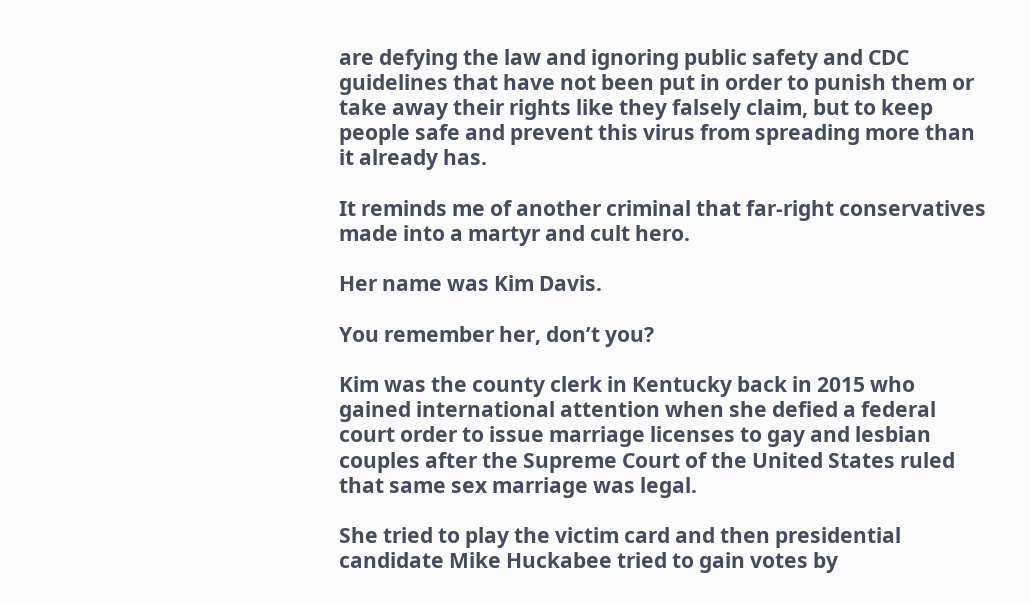are defying the law and ignoring public safety and CDC guidelines that have not been put in order to punish them or take away their rights like they falsely claim, but to keep people safe and prevent this virus from spreading more than it already has.

It reminds me of another criminal that far-right conservatives made into a martyr and cult hero.

Her name was Kim Davis.

You remember her, don’t you?

Kim was the county clerk in Kentucky back in 2015 who gained international attention when she defied a federal court order to issue marriage licenses to gay and lesbian couples after the Supreme Court of the United States ruled that same sex marriage was legal.

She tried to play the victim card and then presidential candidate Mike Huckabee tried to gain votes by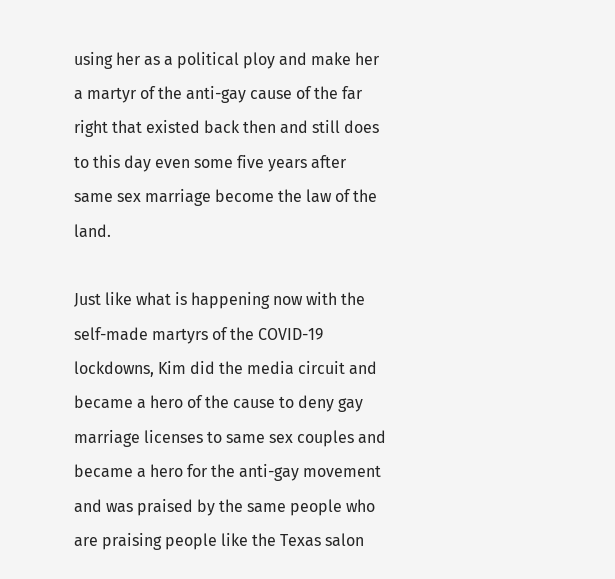using her as a political ploy and make her a martyr of the anti-gay cause of the far right that existed back then and still does to this day even some five years after same sex marriage become the law of the land.

Just like what is happening now with the self-made martyrs of the COVID-19 lockdowns, Kim did the media circuit and became a hero of the cause to deny gay marriage licenses to same sex couples and became a hero for the anti-gay movement and was praised by the same people who are praising people like the Texas salon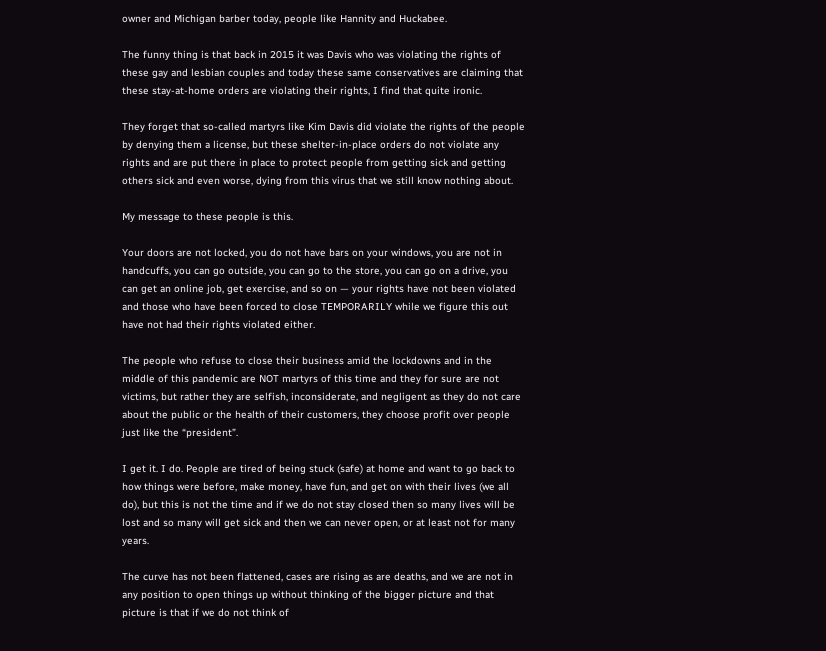owner and Michigan barber today, people like Hannity and Huckabee.

The funny thing is that back in 2015 it was Davis who was violating the rights of these gay and lesbian couples and today these same conservatives are claiming that these stay-at-home orders are violating their rights, I find that quite ironic.

They forget that so-called martyrs like Kim Davis did violate the rights of the people by denying them a license, but these shelter-in-place orders do not violate any rights and are put there in place to protect people from getting sick and getting others sick and even worse, dying from this virus that we still know nothing about.

My message to these people is this.

Your doors are not locked, you do not have bars on your windows, you are not in handcuffs, you can go outside, you can go to the store, you can go on a drive, you can get an online job, get exercise, and so on — your rights have not been violated and those who have been forced to close TEMPORARILY while we figure this out have not had their rights violated either.

The people who refuse to close their business amid the lockdowns and in the middle of this pandemic are NOT martyrs of this time and they for sure are not victims, but rather they are selfish, inconsiderate, and negligent as they do not care about the public or the health of their customers, they choose profit over people just like the “president”.

I get it. I do. People are tired of being stuck (safe) at home and want to go back to how things were before, make money, have fun, and get on with their lives (we all do), but this is not the time and if we do not stay closed then so many lives will be lost and so many will get sick and then we can never open, or at least not for many years.

The curve has not been flattened, cases are rising as are deaths, and we are not in any position to open things up without thinking of the bigger picture and that picture is that if we do not think of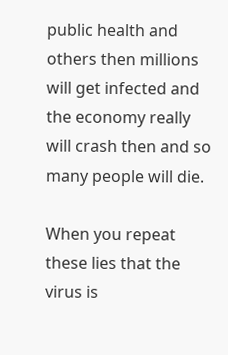public health and others then millions will get infected and the economy really will crash then and so many people will die.

When you repeat these lies that the virus is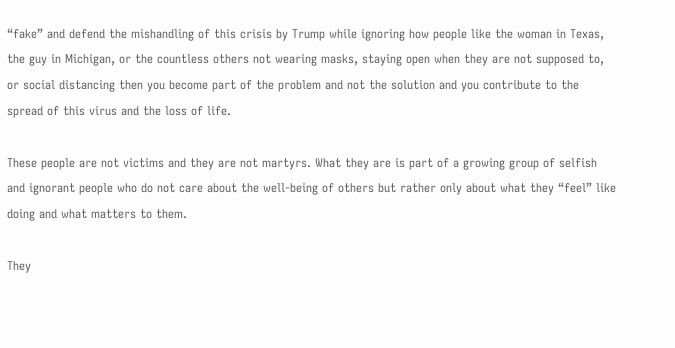“fake” and defend the mishandling of this crisis by Trump while ignoring how people like the woman in Texas, the guy in Michigan, or the countless others not wearing masks, staying open when they are not supposed to, or social distancing then you become part of the problem and not the solution and you contribute to the spread of this virus and the loss of life.

These people are not victims and they are not martyrs. What they are is part of a growing group of selfish and ignorant people who do not care about the well-being of others but rather only about what they “feel” like doing and what matters to them.

They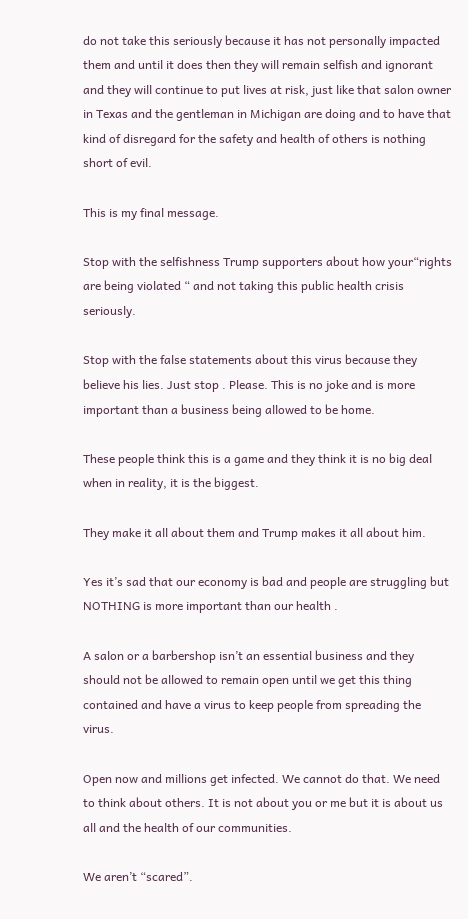do not take this seriously because it has not personally impacted them and until it does then they will remain selfish and ignorant and they will continue to put lives at risk, just like that salon owner in Texas and the gentleman in Michigan are doing and to have that kind of disregard for the safety and health of others is nothing short of evil.

This is my final message.

Stop with the selfishness Trump supporters about how your“rights are being violated “ and not taking this public health crisis seriously.

Stop with the false statements about this virus because they believe his lies. Just stop . Please. This is no joke and is more important than a business being allowed to be home.

These people think this is a game and they think it is no big deal when in reality, it is the biggest.

They make it all about them and Trump makes it all about him.

Yes it’s sad that our economy is bad and people are struggling but NOTHING is more important than our health .

A salon or a barbershop isn’t an essential business and they should not be allowed to remain open until we get this thing contained and have a virus to keep people from spreading the virus.

Open now and millions get infected. We cannot do that. We need to think about others. It is not about you or me but it is about us all and the health of our communities.

We aren’t “scared”.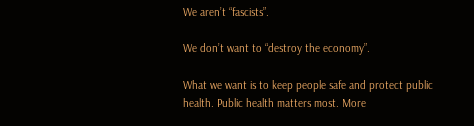We aren’t “fascists”.

We don’t want to “destroy the economy”.

What we want is to keep people safe and protect public health. Public health matters most. More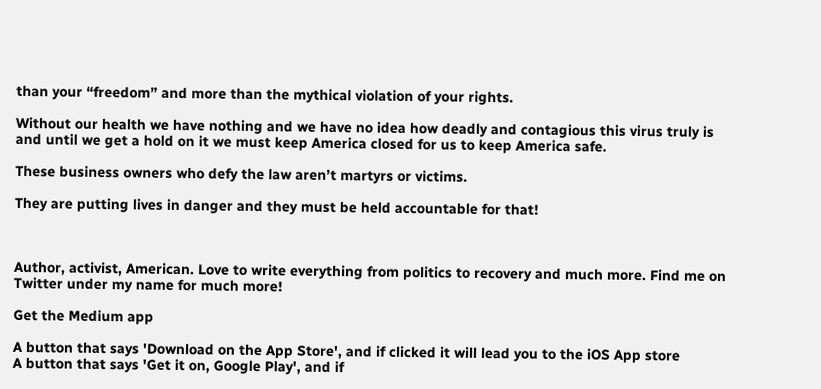than your “freedom” and more than the mythical violation of your rights.

Without our health we have nothing and we have no idea how deadly and contagious this virus truly is and until we get a hold on it we must keep America closed for us to keep America safe.

These business owners who defy the law aren’t martyrs or victims.

They are putting lives in danger and they must be held accountable for that!



Author, activist, American. Love to write everything from politics to recovery and much more. Find me on Twitter under my name for much more!

Get the Medium app

A button that says 'Download on the App Store', and if clicked it will lead you to the iOS App store
A button that says 'Get it on, Google Play', and if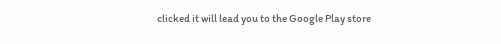clicked it will lead you to the Google Play store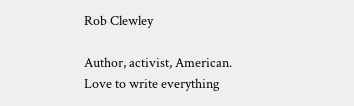Rob Clewley

Author, activist, American. Love to write everything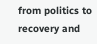from politics to recovery and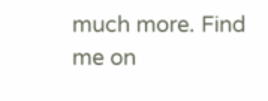much more. Find me on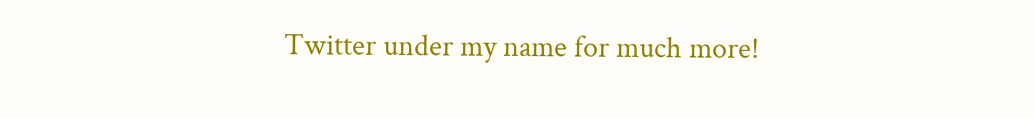Twitter under my name for much more!